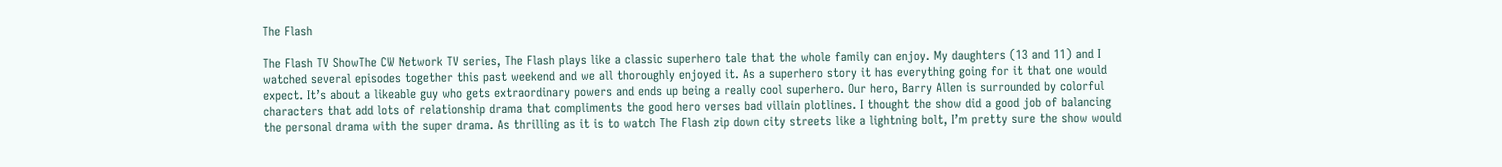The Flash

The Flash TV ShowThe CW Network TV series, The Flash plays like a classic superhero tale that the whole family can enjoy. My daughters (13 and 11) and I watched several episodes together this past weekend and we all thoroughly enjoyed it. As a superhero story it has everything going for it that one would expect. It’s about a likeable guy who gets extraordinary powers and ends up being a really cool superhero. Our hero, Barry Allen is surrounded by colorful characters that add lots of relationship drama that compliments the good hero verses bad villain plotlines. I thought the show did a good job of balancing the personal drama with the super drama. As thrilling as it is to watch The Flash zip down city streets like a lightning bolt, I’m pretty sure the show would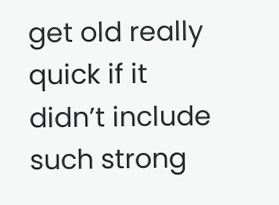get old really quick if it didn’t include such strong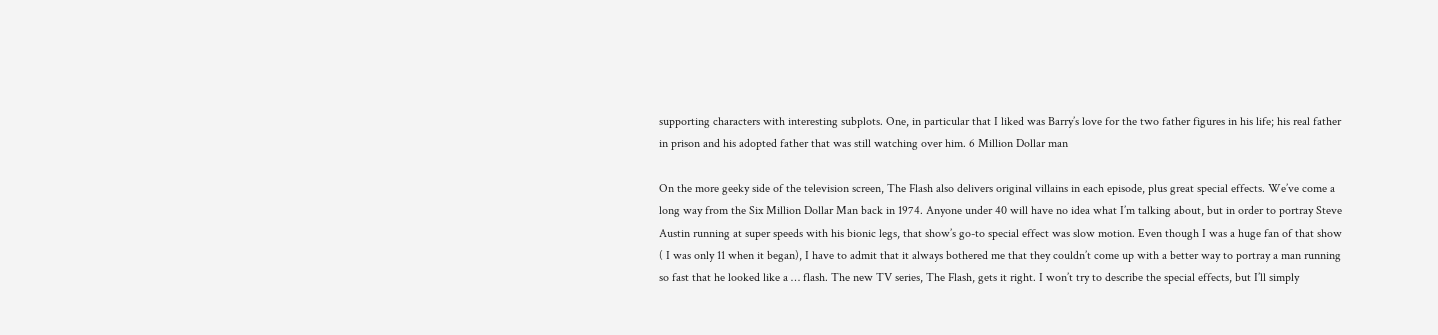supporting characters with interesting subplots. One, in particular that I liked was Barry’s love for the two father figures in his life; his real father in prison and his adopted father that was still watching over him. 6 Million Dollar man

On the more geeky side of the television screen, The Flash also delivers original villains in each episode, plus great special effects. We’ve come a long way from the Six Million Dollar Man back in 1974. Anyone under 40 will have no idea what I’m talking about, but in order to portray Steve Austin running at super speeds with his bionic legs, that show’s go-to special effect was slow motion. Even though I was a huge fan of that show ( I was only 11 when it began), I have to admit that it always bothered me that they couldn’t come up with a better way to portray a man running so fast that he looked like a … flash. The new TV series, The Flash, gets it right. I won’t try to describe the special effects, but I’ll simply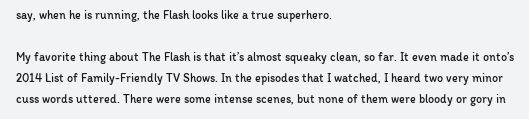say, when he is running, the Flash looks like a true superhero.

My favorite thing about The Flash is that it’s almost squeaky clean, so far. It even made it onto’s 2014 List of Family-Friendly TV Shows. In the episodes that I watched, I heard two very minor cuss words uttered. There were some intense scenes, but none of them were bloody or gory in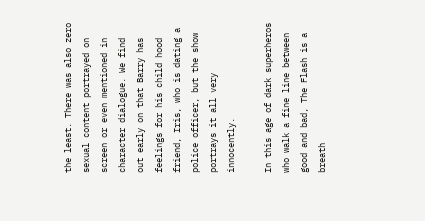the least. There was also zero sexual content portrayed on screen or even mentioned in character dialogue. We find out early on that Barry has feelings for his child hood friend, Iris, who is dating a police officer, but the show portrays it all very innocently.

In this age of dark superheros who walk a fine line between good and bad, The Flash is a breath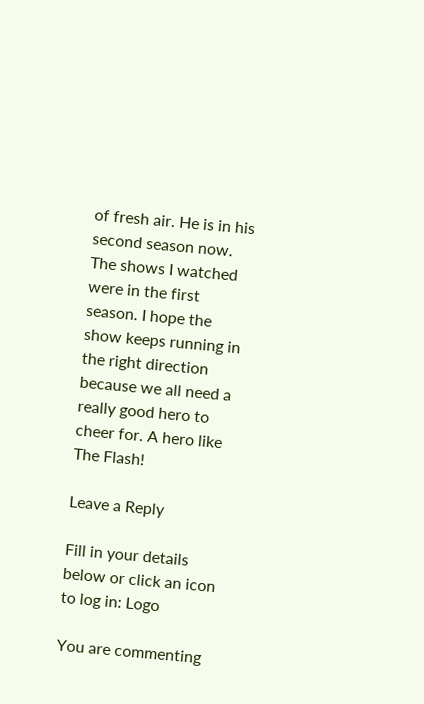of fresh air. He is in his second season now. The shows I watched were in the first season. I hope the show keeps running in the right direction because we all need a really good hero to cheer for. A hero like The Flash!

Leave a Reply

Fill in your details below or click an icon to log in: Logo

You are commenting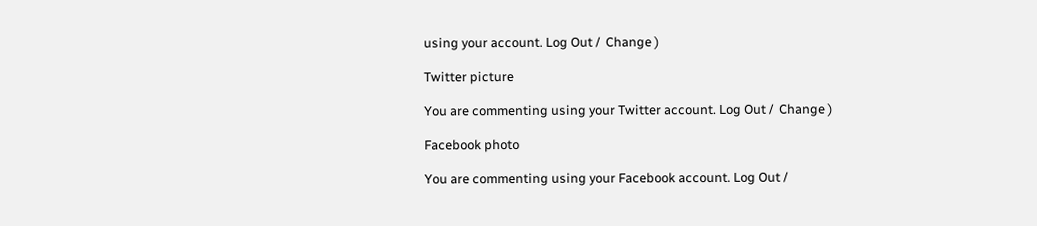using your account. Log Out /  Change )

Twitter picture

You are commenting using your Twitter account. Log Out /  Change )

Facebook photo

You are commenting using your Facebook account. Log Out /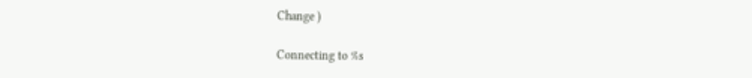Change )

Connecting to %s